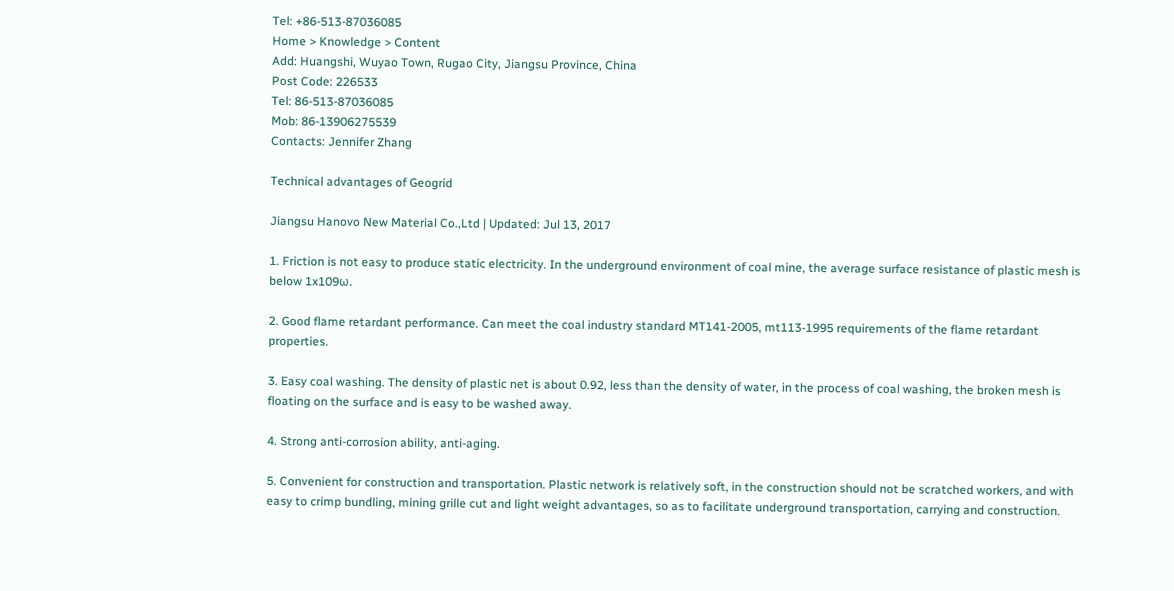Tel: +86-513-87036085
Home > Knowledge > Content
Add: Huangshi, Wuyao Town, Rugao City, Jiangsu Province, China
Post Code: 226533
Tel: 86-513-87036085
Mob: 86-13906275539
Contacts: Jennifer Zhang

Technical advantages of Geogrid

Jiangsu Hanovo New Material Co.,Ltd | Updated: Jul 13, 2017

1. Friction is not easy to produce static electricity. In the underground environment of coal mine, the average surface resistance of plastic mesh is below 1x109ω.

2. Good flame retardant performance. Can meet the coal industry standard MT141-2005, mt113-1995 requirements of the flame retardant properties.

3. Easy coal washing. The density of plastic net is about 0.92, less than the density of water, in the process of coal washing, the broken mesh is floating on the surface and is easy to be washed away.

4. Strong anti-corrosion ability, anti-aging.

5. Convenient for construction and transportation. Plastic network is relatively soft, in the construction should not be scratched workers, and with easy to crimp bundling, mining grille cut and light weight advantages, so as to facilitate underground transportation, carrying and construction.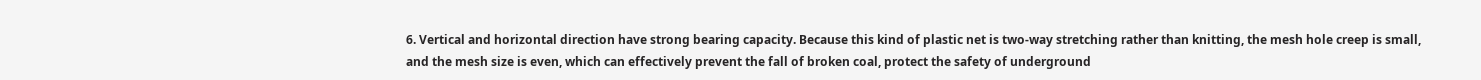6. Vertical and horizontal direction have strong bearing capacity. Because this kind of plastic net is two-way stretching rather than knitting, the mesh hole creep is small, and the mesh size is even, which can effectively prevent the fall of broken coal, protect the safety of underground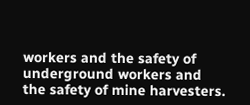workers and the safety of underground workers and the safety of mine harvesters.